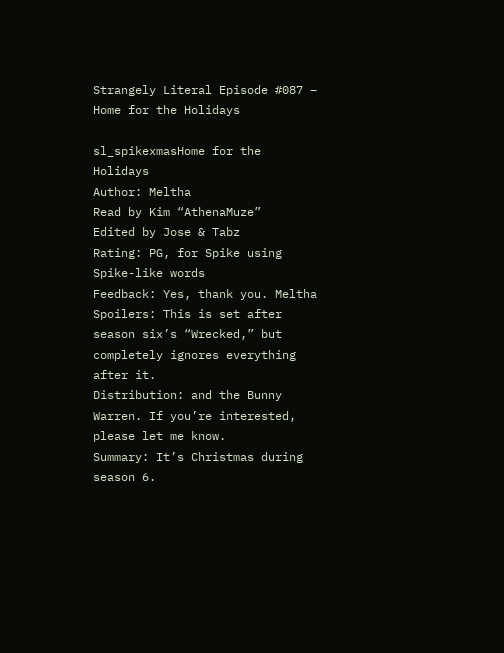Strangely Literal Episode #087 – Home for the Holidays

sl_spikexmasHome for the Holidays
Author: Meltha
Read by Kim “AthenaMuze”
Edited by Jose & Tabz
Rating: PG, for Spike using Spike-like words
Feedback: Yes, thank you. Meltha
Spoilers: This is set after season six’s “Wrecked,” but completely ignores everything after it.
Distribution: and the Bunny Warren. If you’re interested, please let me know.
Summary: It’s Christmas during season 6.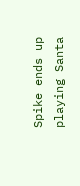Spike ends up playing Santa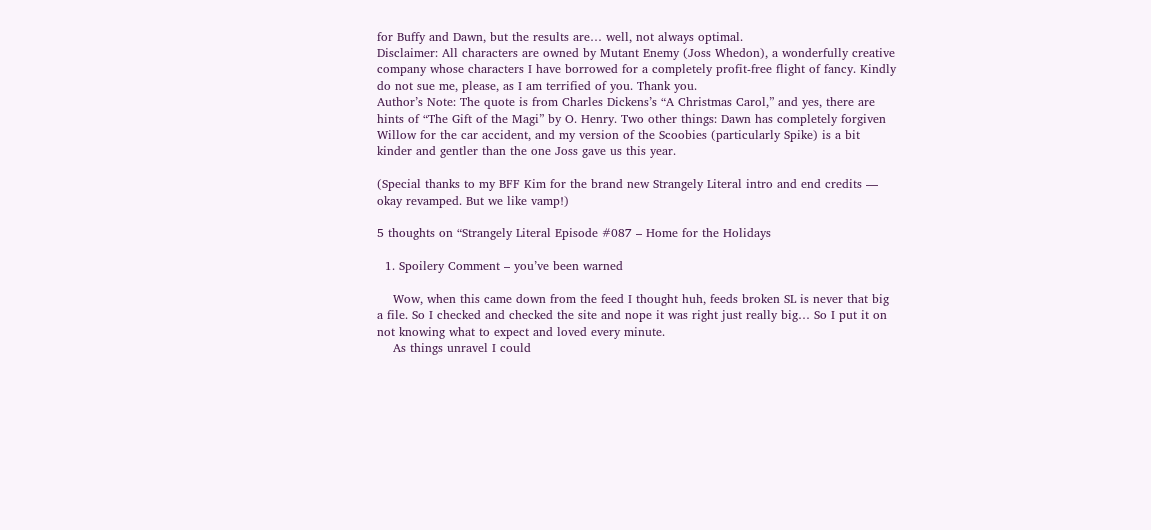for Buffy and Dawn, but the results are… well, not always optimal.
Disclaimer: All characters are owned by Mutant Enemy (Joss Whedon), a wonderfully creative company whose characters I have borrowed for a completely profit-free flight of fancy. Kindly do not sue me, please, as I am terrified of you. Thank you.
Author’s Note: The quote is from Charles Dickens’s “A Christmas Carol,” and yes, there are hints of “The Gift of the Magi” by O. Henry. Two other things: Dawn has completely forgiven Willow for the car accident, and my version of the Scoobies (particularly Spike) is a bit kinder and gentler than the one Joss gave us this year.

(Special thanks to my BFF Kim for the brand new Strangely Literal intro and end credits — okay revamped. But we like vamp!)

5 thoughts on “Strangely Literal Episode #087 – Home for the Holidays

  1. Spoilery Comment – you’ve been warned

    Wow, when this came down from the feed I thought huh, feeds broken SL is never that big a file. So I checked and checked the site and nope it was right just really big… So I put it on not knowing what to expect and loved every minute.
    As things unravel I could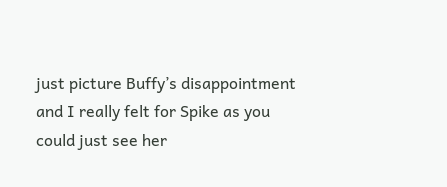just picture Buffy’s disappointment and I really felt for Spike as you could just see her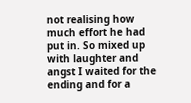not realising how much effort he had put in. So mixed up with laughter and angst I waited for the ending and for a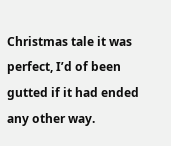Christmas tale it was perfect, I’d of been gutted if it had ended any other way.